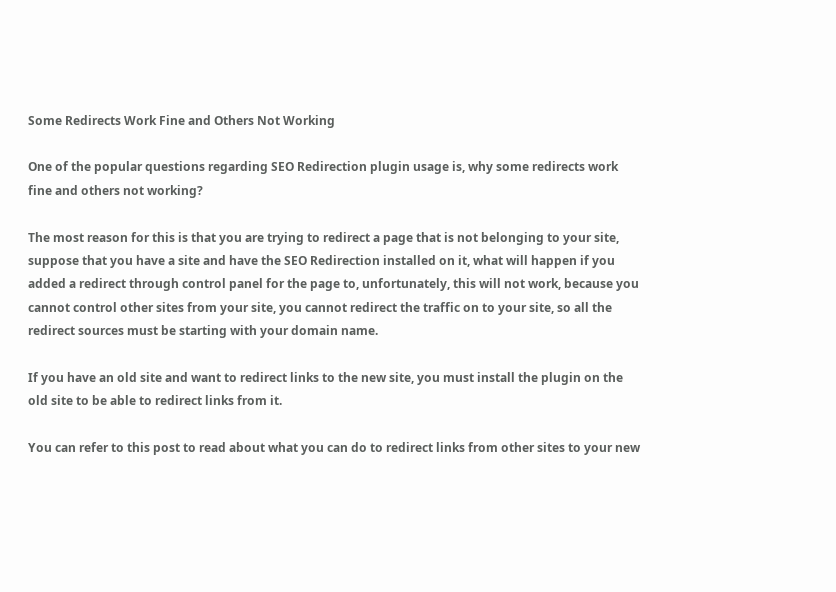Some Redirects Work Fine and Others Not Working

One of the popular questions regarding SEO Redirection plugin usage is, why some redirects work fine and others not working?

The most reason for this is that you are trying to redirect a page that is not belonging to your site, suppose that you have a site and have the SEO Redirection installed on it, what will happen if you added a redirect through control panel for the page to, unfortunately, this will not work, because you cannot control other sites from your site, you cannot redirect the traffic on to your site, so all the redirect sources must be starting with your domain name.

If you have an old site and want to redirect links to the new site, you must install the plugin on the old site to be able to redirect links from it.

You can refer to this post to read about what you can do to redirect links from other sites to your new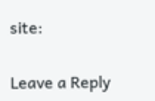site:

Leave a Reply